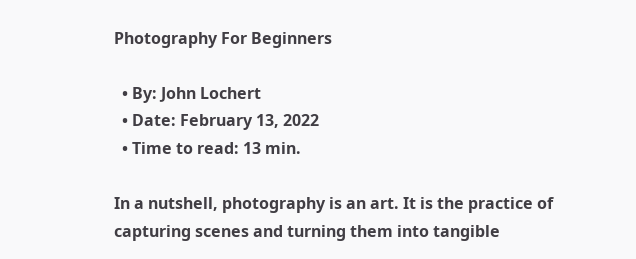Photography For Beginners

  • By: John Lochert
  • Date: February 13, 2022
  • Time to read: 13 min.

In a nutshell, photography is an art. It is the practice of capturing scenes and turning them into tangible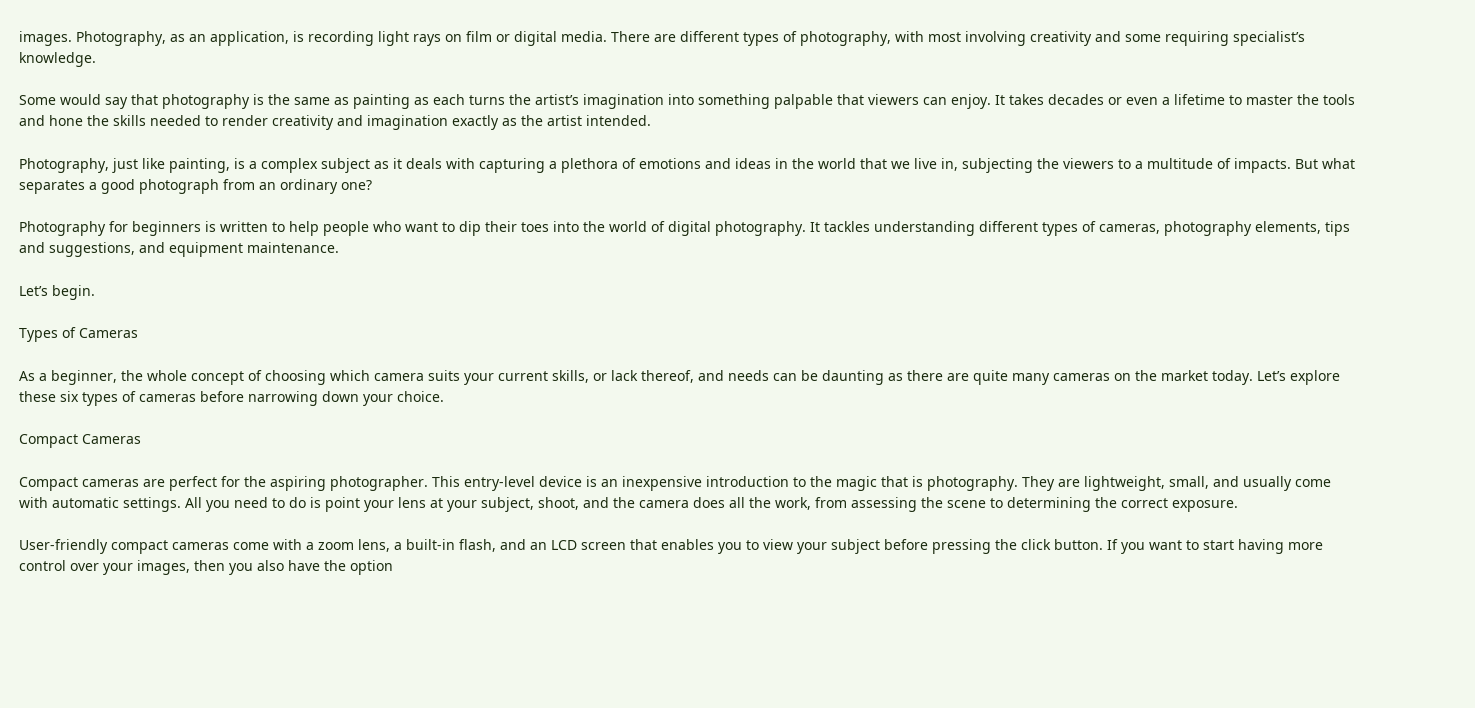images. Photography, as an application, is recording light rays on film or digital media. There are different types of photography, with most involving creativity and some requiring specialist’s knowledge.

Some would say that photography is the same as painting as each turns the artist’s imagination into something palpable that viewers can enjoy. It takes decades or even a lifetime to master the tools and hone the skills needed to render creativity and imagination exactly as the artist intended.

Photography, just like painting, is a complex subject as it deals with capturing a plethora of emotions and ideas in the world that we live in, subjecting the viewers to a multitude of impacts. But what separates a good photograph from an ordinary one?

Photography for beginners is written to help people who want to dip their toes into the world of digital photography. It tackles understanding different types of cameras, photography elements, tips and suggestions, and equipment maintenance.

Let’s begin.

Types of Cameras

As a beginner, the whole concept of choosing which camera suits your current skills, or lack thereof, and needs can be daunting as there are quite many cameras on the market today. Let’s explore these six types of cameras before narrowing down your choice.

Compact Cameras

Compact cameras are perfect for the aspiring photographer. This entry-level device is an inexpensive introduction to the magic that is photography. They are lightweight, small, and usually come with automatic settings. All you need to do is point your lens at your subject, shoot, and the camera does all the work, from assessing the scene to determining the correct exposure.

User-friendly compact cameras come with a zoom lens, a built-in flash, and an LCD screen that enables you to view your subject before pressing the click button. If you want to start having more control over your images, then you also have the option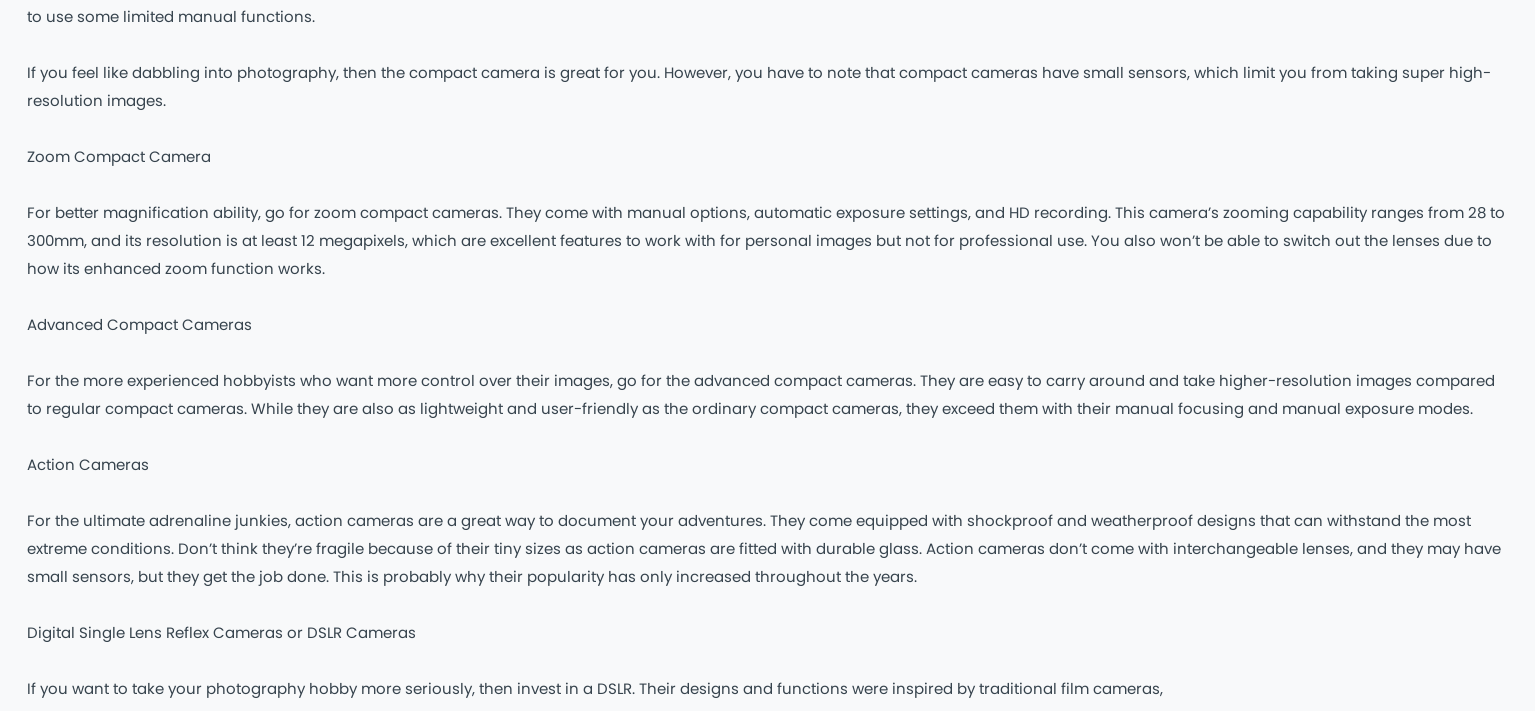to use some limited manual functions.

If you feel like dabbling into photography, then the compact camera is great for you. However, you have to note that compact cameras have small sensors, which limit you from taking super high-resolution images.

Zoom Compact Camera

For better magnification ability, go for zoom compact cameras. They come with manual options, automatic exposure settings, and HD recording. This camera’s zooming capability ranges from 28 to 300mm, and its resolution is at least 12 megapixels, which are excellent features to work with for personal images but not for professional use. You also won’t be able to switch out the lenses due to how its enhanced zoom function works.

Advanced Compact Cameras

For the more experienced hobbyists who want more control over their images, go for the advanced compact cameras. They are easy to carry around and take higher-resolution images compared to regular compact cameras. While they are also as lightweight and user-friendly as the ordinary compact cameras, they exceed them with their manual focusing and manual exposure modes.

Action Cameras

For the ultimate adrenaline junkies, action cameras are a great way to document your adventures. They come equipped with shockproof and weatherproof designs that can withstand the most extreme conditions. Don’t think they’re fragile because of their tiny sizes as action cameras are fitted with durable glass. Action cameras don’t come with interchangeable lenses, and they may have small sensors, but they get the job done. This is probably why their popularity has only increased throughout the years.

Digital Single Lens Reflex Cameras or DSLR Cameras

If you want to take your photography hobby more seriously, then invest in a DSLR. Their designs and functions were inspired by traditional film cameras,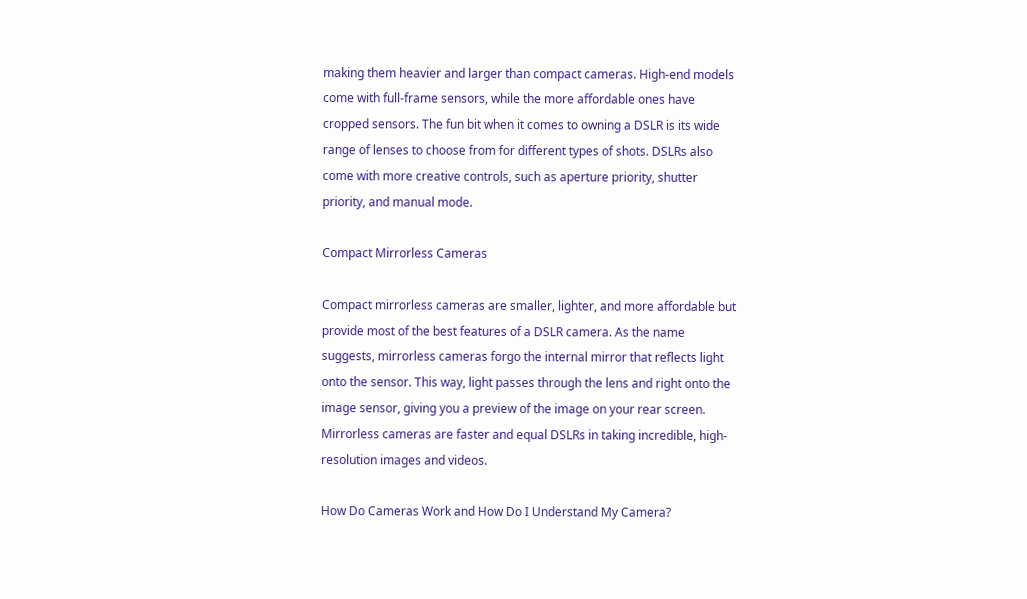making them heavier and larger than compact cameras. High-end models come with full-frame sensors, while the more affordable ones have cropped sensors. The fun bit when it comes to owning a DSLR is its wide range of lenses to choose from for different types of shots. DSLRs also come with more creative controls, such as aperture priority, shutter priority, and manual mode.

Compact Mirrorless Cameras

Compact mirrorless cameras are smaller, lighter, and more affordable but provide most of the best features of a DSLR camera. As the name suggests, mirrorless cameras forgo the internal mirror that reflects light onto the sensor. This way, light passes through the lens and right onto the image sensor, giving you a preview of the image on your rear screen. Mirrorless cameras are faster and equal DSLRs in taking incredible, high-resolution images and videos.

How Do Cameras Work and How Do I Understand My Camera?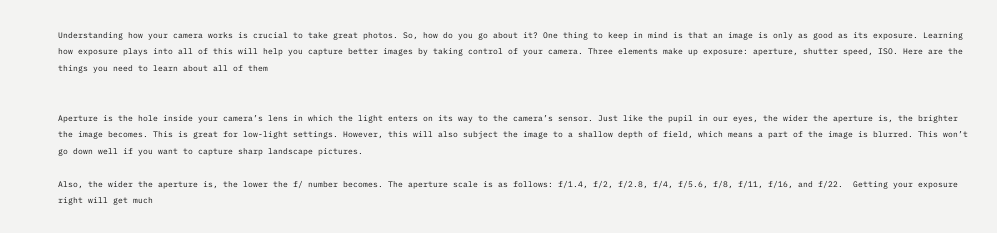Understanding how your camera works is crucial to take great photos. So, how do you go about it? One thing to keep in mind is that an image is only as good as its exposure. Learning how exposure plays into all of this will help you capture better images by taking control of your camera. Three elements make up exposure: aperture, shutter speed, ISO. Here are the things you need to learn about all of them


Aperture is the hole inside your camera’s lens in which the light enters on its way to the camera’s sensor. Just like the pupil in our eyes, the wider the aperture is, the brighter the image becomes. This is great for low-light settings. However, this will also subject the image to a shallow depth of field, which means a part of the image is blurred. This won’t go down well if you want to capture sharp landscape pictures.

Also, the wider the aperture is, the lower the f/ number becomes. The aperture scale is as follows: f/1.4, f/2, f/2.8, f/4, f/5.6, f/8, f/11, f/16, and f/22.  Getting your exposure right will get much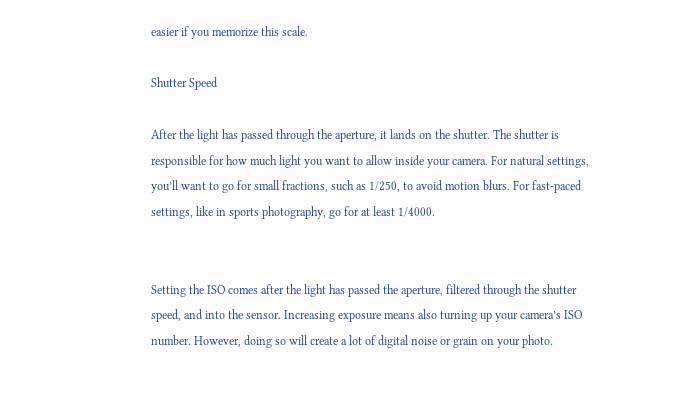easier if you memorize this scale.

Shutter Speed

After the light has passed through the aperture, it lands on the shutter. The shutter is responsible for how much light you want to allow inside your camera. For natural settings, you’ll want to go for small fractions, such as 1/250, to avoid motion blurs. For fast-paced settings, like in sports photography, go for at least 1/4000.


Setting the ISO comes after the light has passed the aperture, filtered through the shutter speed, and into the sensor. Increasing exposure means also turning up your camera’s ISO number. However, doing so will create a lot of digital noise or grain on your photo.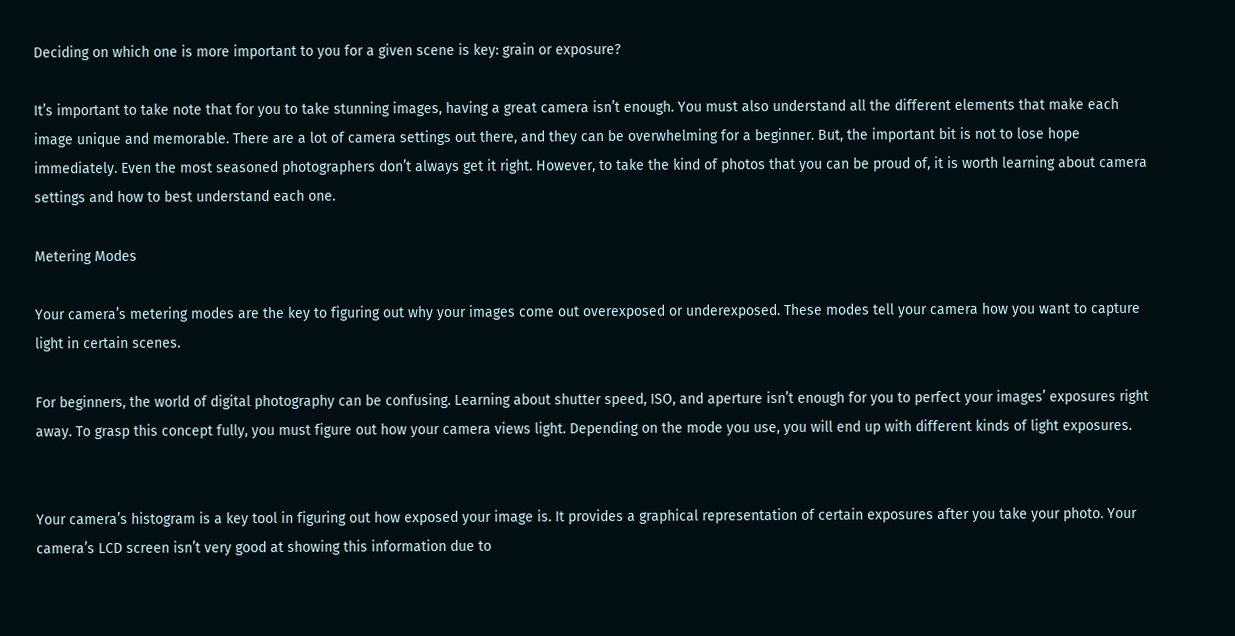Deciding on which one is more important to you for a given scene is key: grain or exposure?

It’s important to take note that for you to take stunning images, having a great camera isn’t enough. You must also understand all the different elements that make each image unique and memorable. There are a lot of camera settings out there, and they can be overwhelming for a beginner. But, the important bit is not to lose hope immediately. Even the most seasoned photographers don’t always get it right. However, to take the kind of photos that you can be proud of, it is worth learning about camera settings and how to best understand each one.

Metering Modes

Your camera’s metering modes are the key to figuring out why your images come out overexposed or underexposed. These modes tell your camera how you want to capture light in certain scenes.

For beginners, the world of digital photography can be confusing. Learning about shutter speed, ISO, and aperture isn’t enough for you to perfect your images’ exposures right away. To grasp this concept fully, you must figure out how your camera views light. Depending on the mode you use, you will end up with different kinds of light exposures.


Your camera’s histogram is a key tool in figuring out how exposed your image is. It provides a graphical representation of certain exposures after you take your photo. Your camera’s LCD screen isn’t very good at showing this information due to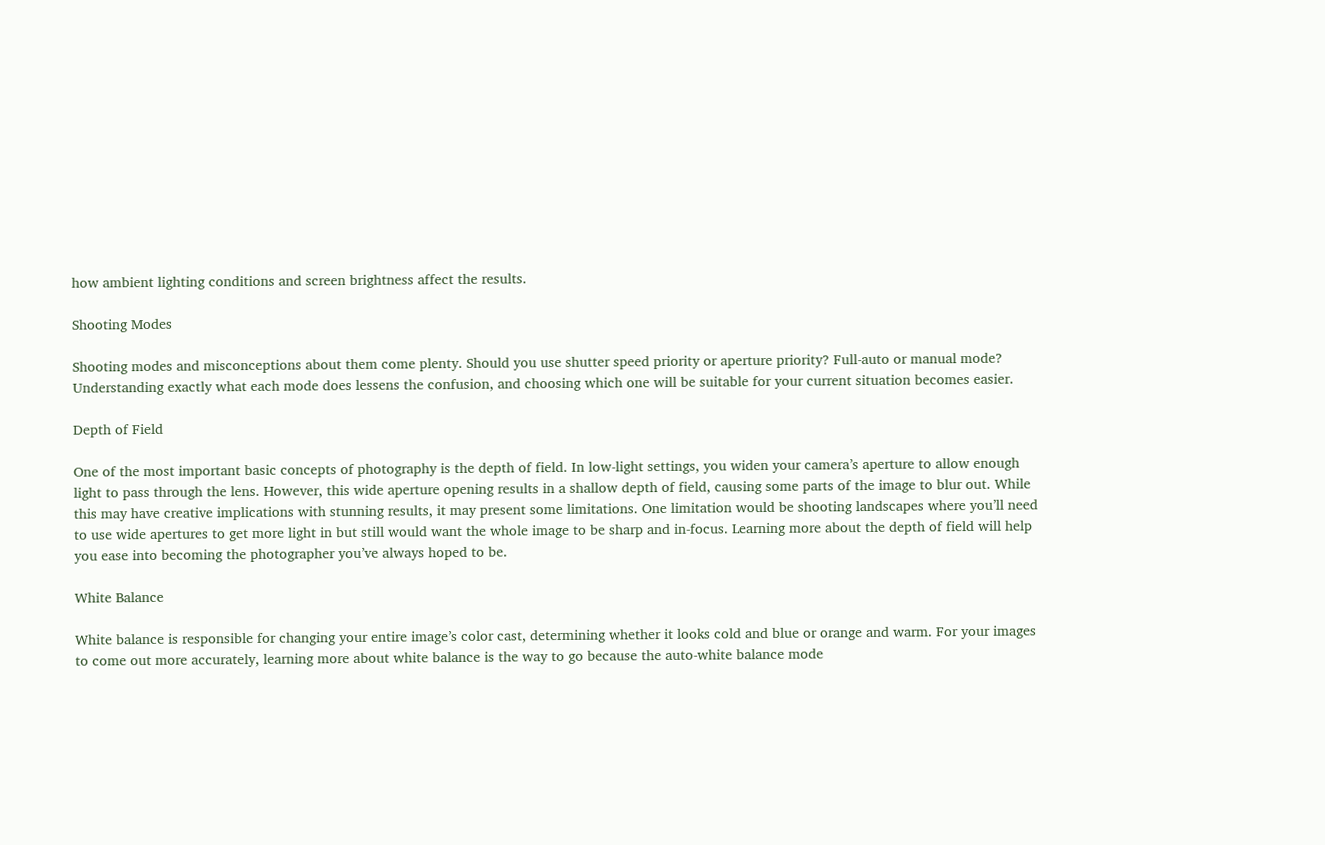how ambient lighting conditions and screen brightness affect the results.

Shooting Modes

Shooting modes and misconceptions about them come plenty. Should you use shutter speed priority or aperture priority? Full-auto or manual mode? Understanding exactly what each mode does lessens the confusion, and choosing which one will be suitable for your current situation becomes easier.

Depth of Field

One of the most important basic concepts of photography is the depth of field. In low-light settings, you widen your camera’s aperture to allow enough light to pass through the lens. However, this wide aperture opening results in a shallow depth of field, causing some parts of the image to blur out. While this may have creative implications with stunning results, it may present some limitations. One limitation would be shooting landscapes where you’ll need to use wide apertures to get more light in but still would want the whole image to be sharp and in-focus. Learning more about the depth of field will help you ease into becoming the photographer you’ve always hoped to be.

White Balance

White balance is responsible for changing your entire image’s color cast, determining whether it looks cold and blue or orange and warm. For your images to come out more accurately, learning more about white balance is the way to go because the auto-white balance mode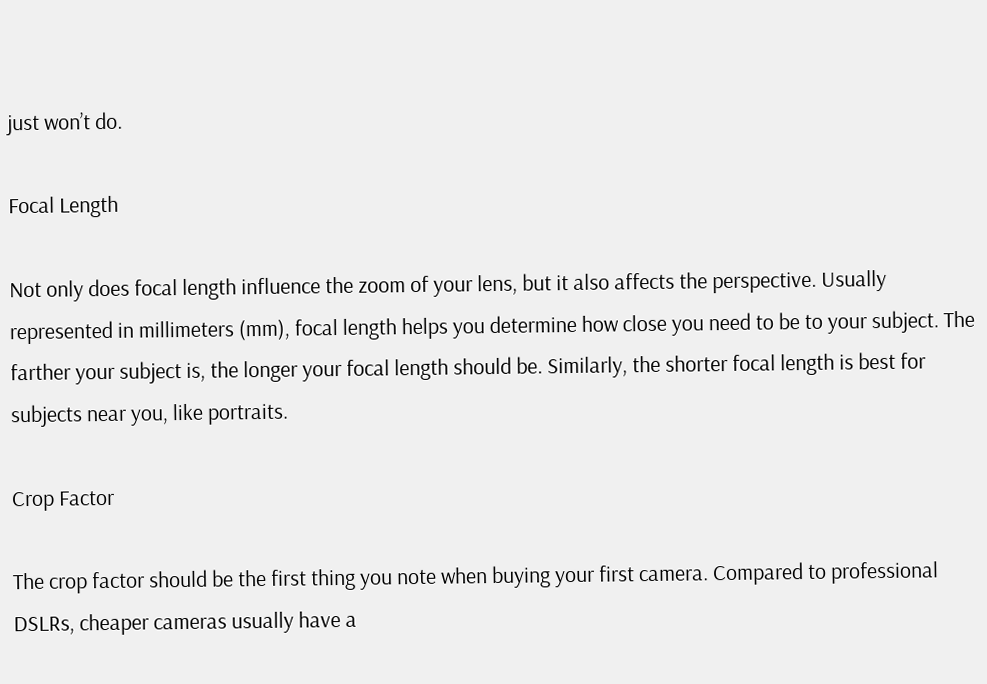just won’t do.

Focal Length

Not only does focal length influence the zoom of your lens, but it also affects the perspective. Usually represented in millimeters (mm), focal length helps you determine how close you need to be to your subject. The farther your subject is, the longer your focal length should be. Similarly, the shorter focal length is best for subjects near you, like portraits.

Crop Factor

The crop factor should be the first thing you note when buying your first camera. Compared to professional DSLRs, cheaper cameras usually have a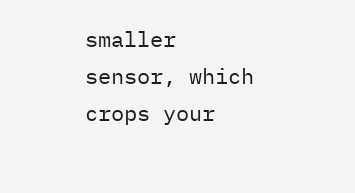smaller sensor, which crops your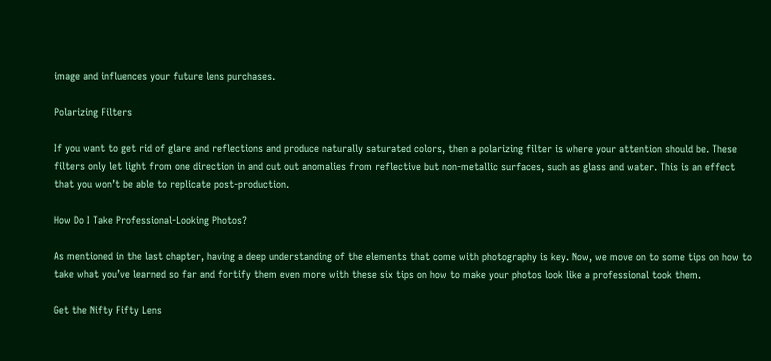image and influences your future lens purchases.

Polarizing Filters

If you want to get rid of glare and reflections and produce naturally saturated colors, then a polarizing filter is where your attention should be. These filters only let light from one direction in and cut out anomalies from reflective but non-metallic surfaces, such as glass and water. This is an effect that you won’t be able to replicate post-production.

How Do I Take Professional-Looking Photos?

As mentioned in the last chapter, having a deep understanding of the elements that come with photography is key. Now, we move on to some tips on how to take what you’ve learned so far and fortify them even more with these six tips on how to make your photos look like a professional took them.

Get the Nifty Fifty Lens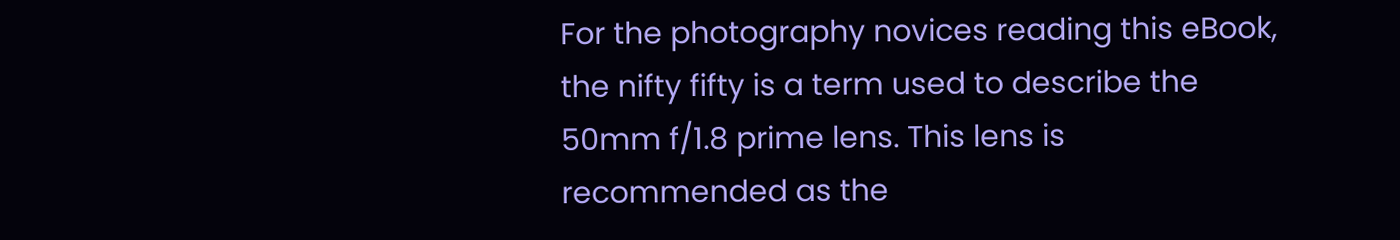For the photography novices reading this eBook, the nifty fifty is a term used to describe the 50mm f/1.8 prime lens. This lens is recommended as the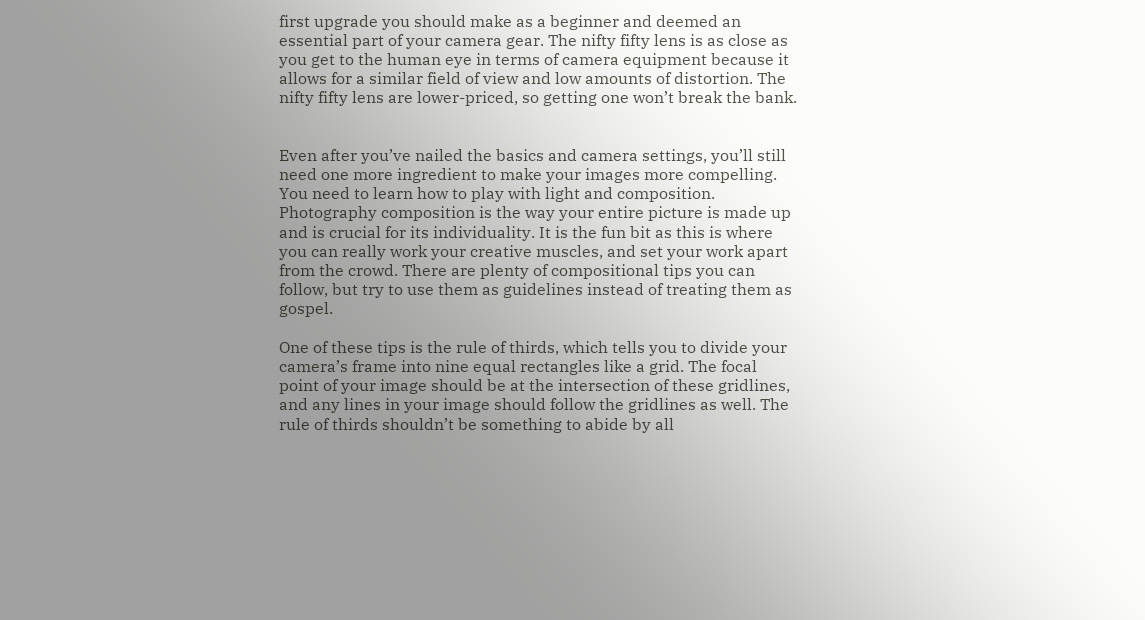first upgrade you should make as a beginner and deemed an essential part of your camera gear. The nifty fifty lens is as close as you get to the human eye in terms of camera equipment because it allows for a similar field of view and low amounts of distortion. The nifty fifty lens are lower-priced, so getting one won’t break the bank.


Even after you’ve nailed the basics and camera settings, you’ll still need one more ingredient to make your images more compelling. You need to learn how to play with light and composition. Photography composition is the way your entire picture is made up and is crucial for its individuality. It is the fun bit as this is where you can really work your creative muscles, and set your work apart from the crowd. There are plenty of compositional tips you can follow, but try to use them as guidelines instead of treating them as gospel.

One of these tips is the rule of thirds, which tells you to divide your camera’s frame into nine equal rectangles like a grid. The focal point of your image should be at the intersection of these gridlines, and any lines in your image should follow the gridlines as well. The rule of thirds shouldn’t be something to abide by all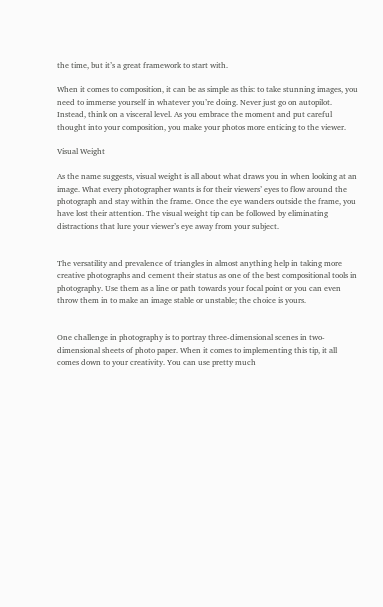the time, but it’s a great framework to start with.

When it comes to composition, it can be as simple as this: to take stunning images, you need to immerse yourself in whatever you’re doing. Never just go on autopilot. Instead, think on a visceral level. As you embrace the moment and put careful thought into your composition, you make your photos more enticing to the viewer.

Visual Weight

As the name suggests, visual weight is all about what draws you in when looking at an image. What every photographer wants is for their viewers’ eyes to flow around the photograph and stay within the frame. Once the eye wanders outside the frame, you have lost their attention. The visual weight tip can be followed by eliminating distractions that lure your viewer’s eye away from your subject.


The versatility and prevalence of triangles in almost anything help in taking more creative photographs and cement their status as one of the best compositional tools in photography. Use them as a line or path towards your focal point or you can even throw them in to make an image stable or unstable; the choice is yours.


One challenge in photography is to portray three-dimensional scenes in two-dimensional sheets of photo paper. When it comes to implementing this tip, it all comes down to your creativity. You can use pretty much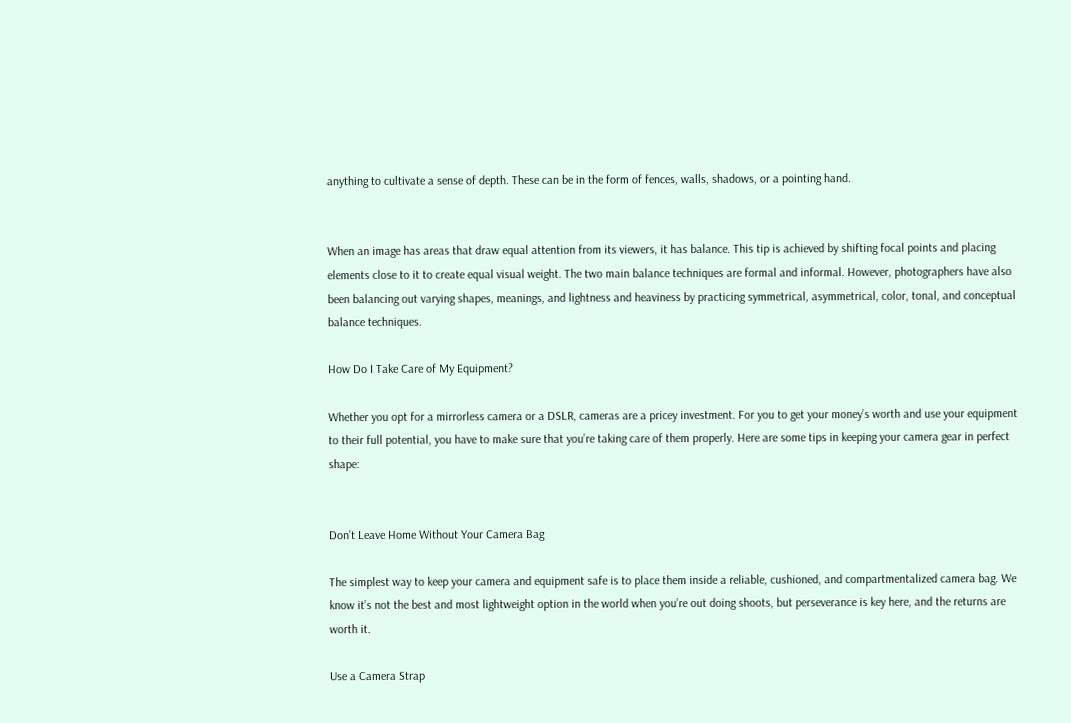anything to cultivate a sense of depth. These can be in the form of fences, walls, shadows, or a pointing hand.


When an image has areas that draw equal attention from its viewers, it has balance. This tip is achieved by shifting focal points and placing elements close to it to create equal visual weight. The two main balance techniques are formal and informal. However, photographers have also been balancing out varying shapes, meanings, and lightness and heaviness by practicing symmetrical, asymmetrical, color, tonal, and conceptual balance techniques.

How Do I Take Care of My Equipment?

Whether you opt for a mirrorless camera or a DSLR, cameras are a pricey investment. For you to get your money’s worth and use your equipment to their full potential, you have to make sure that you’re taking care of them properly. Here are some tips in keeping your camera gear in perfect shape:


Don’t Leave Home Without Your Camera Bag

The simplest way to keep your camera and equipment safe is to place them inside a reliable, cushioned, and compartmentalized camera bag. We know it’s not the best and most lightweight option in the world when you’re out doing shoots, but perseverance is key here, and the returns are worth it.

Use a Camera Strap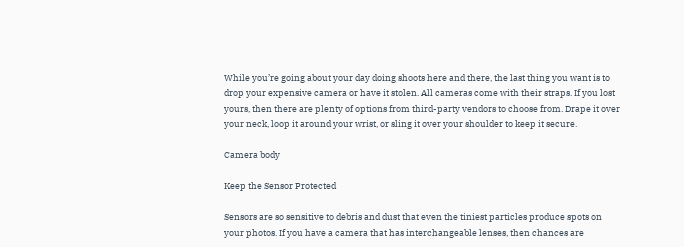While you’re going about your day doing shoots here and there, the last thing you want is to drop your expensive camera or have it stolen. All cameras come with their straps. If you lost yours, then there are plenty of options from third-party vendors to choose from. Drape it over your neck, loop it around your wrist, or sling it over your shoulder to keep it secure.

Camera body

Keep the Sensor Protected

Sensors are so sensitive to debris and dust that even the tiniest particles produce spots on your photos. If you have a camera that has interchangeable lenses, then chances are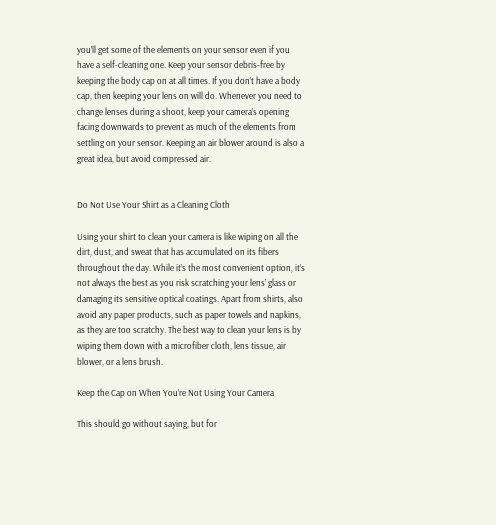you’ll get some of the elements on your sensor even if you have a self-cleaning one. Keep your sensor debris-free by keeping the body cap on at all times. If you don’t have a body cap, then keeping your lens on will do. Whenever you need to change lenses during a shoot, keep your camera’s opening facing downwards to prevent as much of the elements from settling on your sensor. Keeping an air blower around is also a great idea, but avoid compressed air.


Do Not Use Your Shirt as a Cleaning Cloth

Using your shirt to clean your camera is like wiping on all the dirt, dust, and sweat that has accumulated on its fibers throughout the day. While it’s the most convenient option, it’s not always the best as you risk scratching your lens’ glass or damaging its sensitive optical coatings. Apart from shirts, also avoid any paper products, such as paper towels and napkins, as they are too scratchy. The best way to clean your lens is by wiping them down with a microfiber cloth, lens tissue, air blower, or a lens brush.

Keep the Cap on When You’re Not Using Your Camera

This should go without saying, but for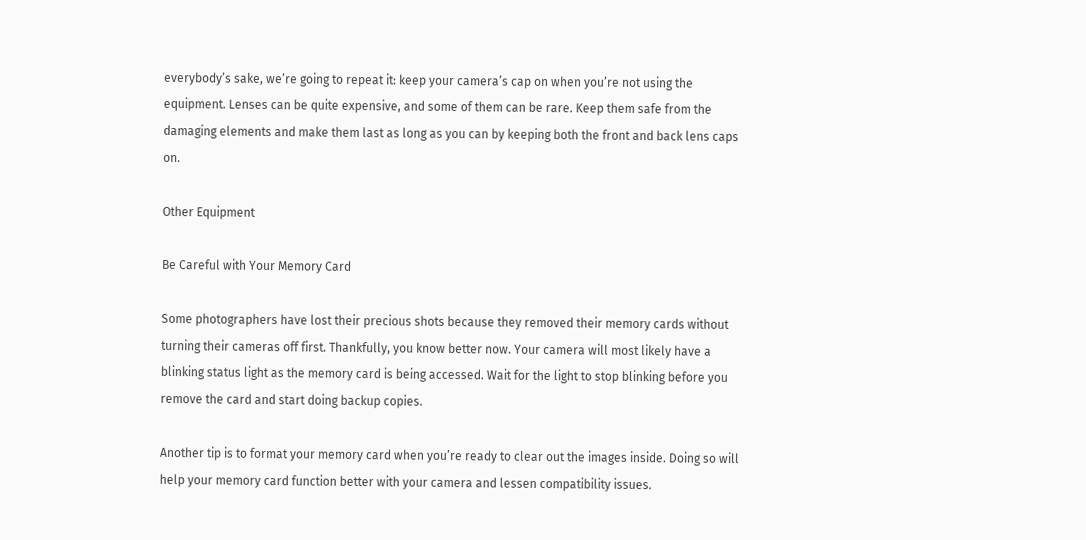everybody’s sake, we’re going to repeat it: keep your camera’s cap on when you’re not using the equipment. Lenses can be quite expensive, and some of them can be rare. Keep them safe from the damaging elements and make them last as long as you can by keeping both the front and back lens caps on.

Other Equipment

Be Careful with Your Memory Card

Some photographers have lost their precious shots because they removed their memory cards without turning their cameras off first. Thankfully, you know better now. Your camera will most likely have a blinking status light as the memory card is being accessed. Wait for the light to stop blinking before you remove the card and start doing backup copies.

Another tip is to format your memory card when you’re ready to clear out the images inside. Doing so will help your memory card function better with your camera and lessen compatibility issues.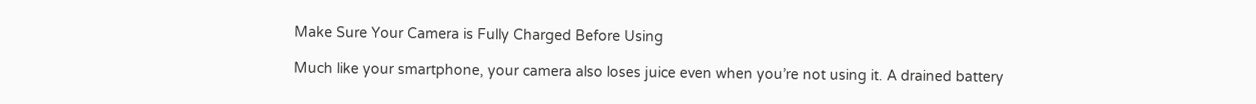Make Sure Your Camera is Fully Charged Before Using

Much like your smartphone, your camera also loses juice even when you’re not using it. A drained battery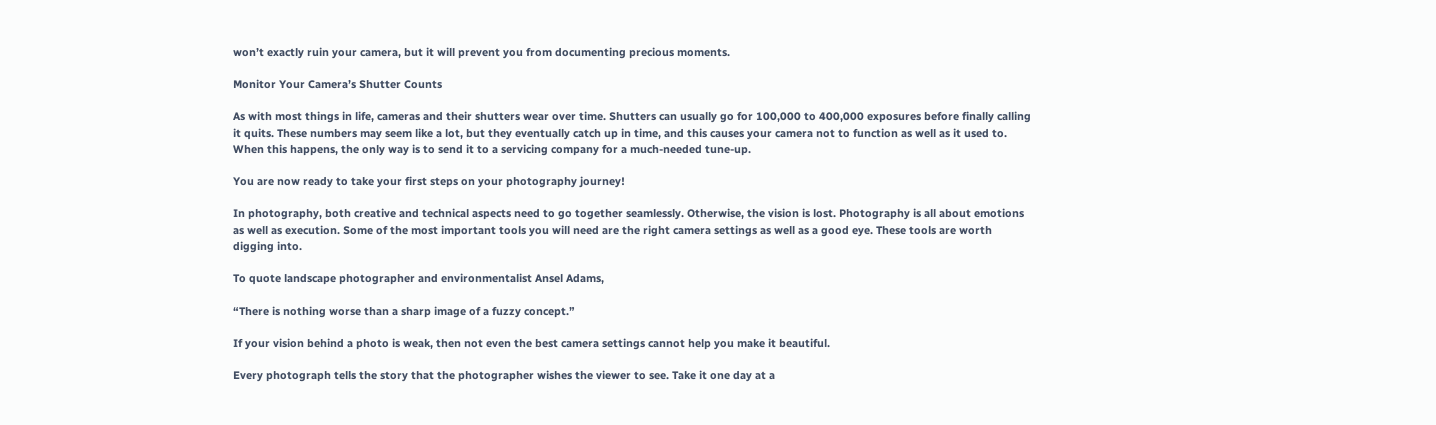won’t exactly ruin your camera, but it will prevent you from documenting precious moments.

Monitor Your Camera’s Shutter Counts

As with most things in life, cameras and their shutters wear over time. Shutters can usually go for 100,000 to 400,000 exposures before finally calling it quits. These numbers may seem like a lot, but they eventually catch up in time, and this causes your camera not to function as well as it used to. When this happens, the only way is to send it to a servicing company for a much-needed tune-up.

You are now ready to take your first steps on your photography journey!

In photography, both creative and technical aspects need to go together seamlessly. Otherwise, the vision is lost. Photography is all about emotions as well as execution. Some of the most important tools you will need are the right camera settings as well as a good eye. These tools are worth digging into.

To quote landscape photographer and environmentalist Ansel Adams,

“There is nothing worse than a sharp image of a fuzzy concept.”

If your vision behind a photo is weak, then not even the best camera settings cannot help you make it beautiful.

Every photograph tells the story that the photographer wishes the viewer to see. Take it one day at a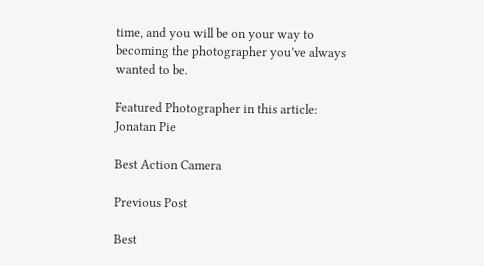time, and you will be on your way to becoming the photographer you’ve always wanted to be.

Featured Photographer in this article:  Jonatan Pie

Best Action Camera

Previous Post

Best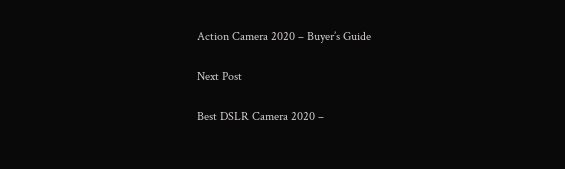Action Camera 2020 – Buyer’s Guide

Next Post

Best DSLR Camera 2020 –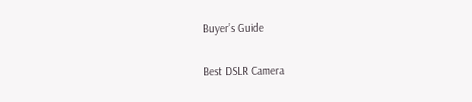Buyer’s Guide

Best DSLR Camera